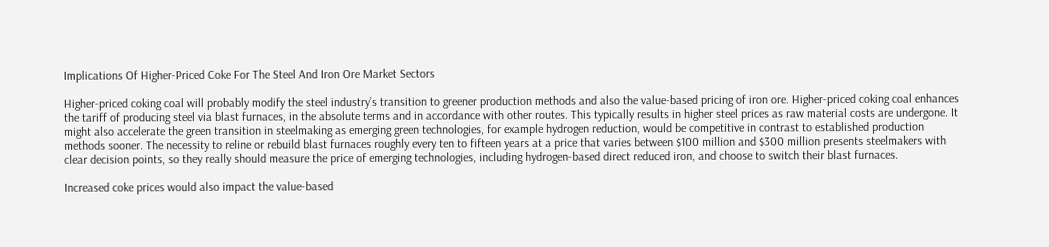Implications Of Higher-Priced Coke For The Steel And Iron Ore Market Sectors

Higher-priced coking coal will probably modify the steel industry’s transition to greener production methods and also the value-based pricing of iron ore. Higher-priced coking coal enhances the tariff of producing steel via blast furnaces, in the absolute terms and in accordance with other routes. This typically results in higher steel prices as raw material costs are undergone. It might also accelerate the green transition in steelmaking as emerging green technologies, for example hydrogen reduction, would be competitive in contrast to established production methods sooner. The necessity to reline or rebuild blast furnaces roughly every ten to fifteen years at a price that varies between $100 million and $300 million presents steelmakers with clear decision points, so they really should measure the price of emerging technologies, including hydrogen-based direct reduced iron, and choose to switch their blast furnaces.

Increased coke prices would also impact the value-based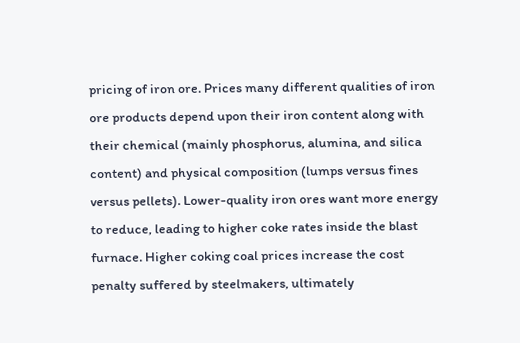pricing of iron ore. Prices many different qualities of iron ore products depend upon their iron content along with their chemical (mainly phosphorus, alumina, and silica content) and physical composition (lumps versus fines versus pellets). Lower-quality iron ores want more energy to reduce, leading to higher coke rates inside the blast furnace. Higher coking coal prices increase the cost penalty suffered by steelmakers, ultimately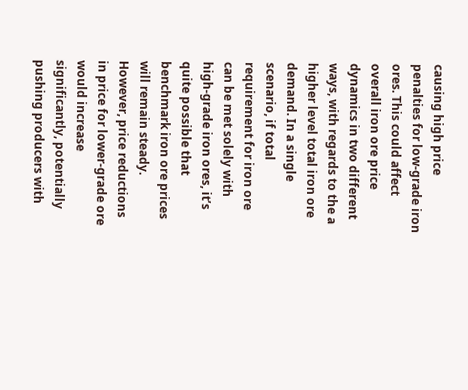causing high price penalties for low-grade iron ores. This could affect overall iron ore price dynamics in two different ways, with regards to the a higher level total iron ore demand. In a single scenario, if total requirement for iron ore can be met solely with high-grade iron ores, it’s quite possible that benchmark iron ore prices will remain steady. However, price reductions in price for lower-grade ore would increase significantly, potentially pushing producers with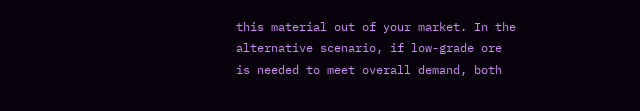this material out of your market. In the alternative scenario, if low-grade ore is needed to meet overall demand, both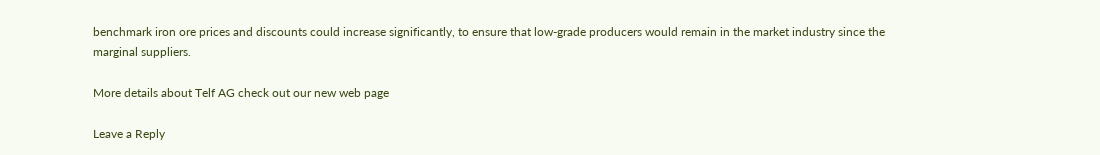benchmark iron ore prices and discounts could increase significantly, to ensure that low-grade producers would remain in the market industry since the marginal suppliers.

More details about Telf AG check out our new web page

Leave a Reply